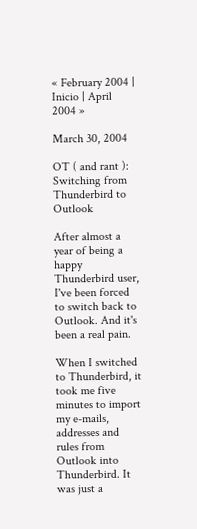« February 2004 | Inicio | April 2004 »

March 30, 2004

OT ( and rant ): Switching from Thunderbird to Outlook

After almost a year of being a happy Thunderbird user, I've been forced to switch back to Outlook. And it's been a real pain.

When I switched to Thunderbird, it took me five minutes to import my e-mails, addresses and rules from Outlook into Thunderbird. It was just a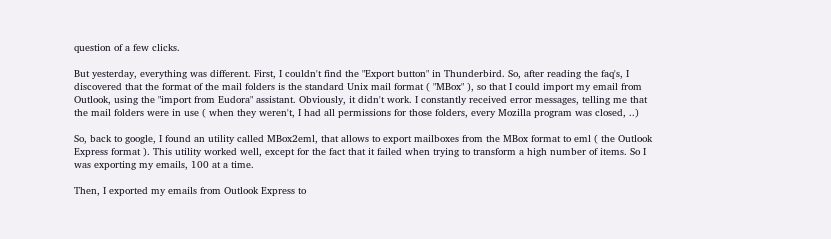question of a few clicks.

But yesterday, everything was different. First, I couldn't find the "Export button" in Thunderbird. So, after reading the faq's, I discovered that the format of the mail folders is the standard Unix mail format ( "MBox" ), so that I could import my email from Outlook, using the "import from Eudora" assistant. Obviously, it didn't work. I constantly received error messages, telling me that the mail folders were in use ( when they weren't, I had all permissions for those folders, every Mozilla program was closed, ..)

So, back to google, I found an utility called MBox2eml, that allows to export mailboxes from the MBox format to eml ( the Outlook Express format ). This utility worked well, except for the fact that it failed when trying to transform a high number of items. So I was exporting my emails, 100 at a time.

Then, I exported my emails from Outlook Express to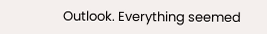Outlook. Everything seemed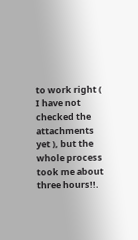to work right ( I have not checked the attachments yet ), but the whole process took me about three hours!!.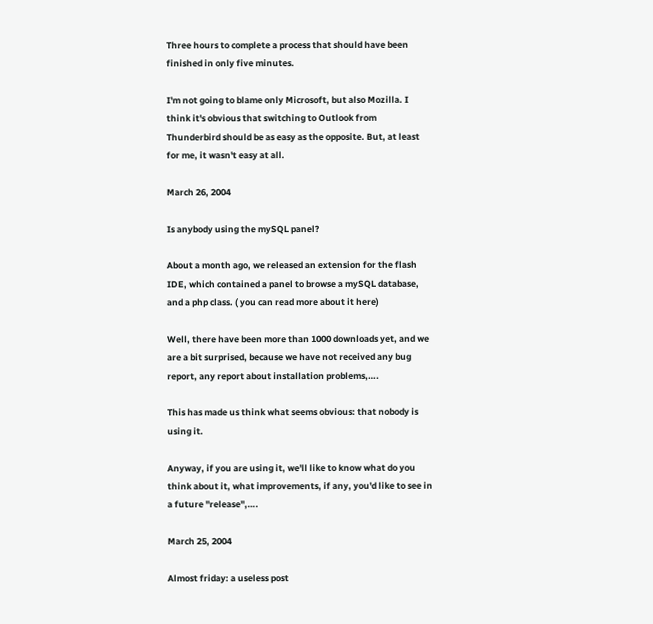Three hours to complete a process that should have been finished in only five minutes.

I'm not going to blame only Microsoft, but also Mozilla. I think it's obvious that switching to Outlook from Thunderbird should be as easy as the opposite. But, at least for me, it wasn't easy at all.

March 26, 2004

Is anybody using the mySQL panel?

About a month ago, we released an extension for the flash IDE, which contained a panel to browse a mySQL database, and a php class. ( you can read more about it here)

Well, there have been more than 1000 downloads yet, and we are a bit surprised, because we have not received any bug report, any report about installation problems,….

This has made us think what seems obvious: that nobody is using it.

Anyway, if you are using it, we'll like to know what do you think about it, what improvements, if any, you'd like to see in a future "release",….

March 25, 2004

Almost friday: a useless post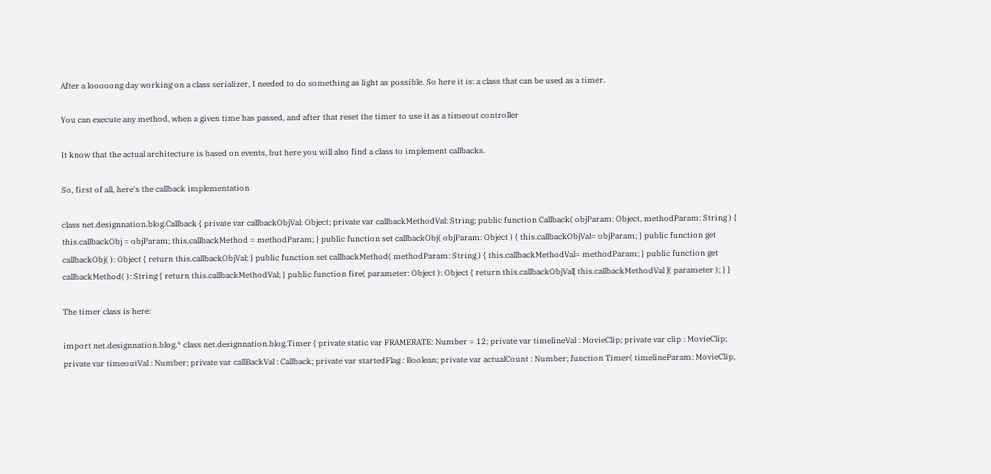After a looooong day working on a class serializer, I needed to do something as light as possible. So here it is: a class that can be used as a timer.

You can execute any method, when a given time has passed, and after that reset the timer to use it as a timeout controller

It know that the actual architecture is based on events, but here you will also find a class to implement callbacks.

So, first of all, here's the callback implementation

class net.designnation.blog.Callback { private var callbackObjVal: Object; private var callbackMethodVal: String; public function Callback( objParam: Object, methodParam: String ) { this.callbackObj = objParam; this.callbackMethod = methodParam; } public function set callbackObj( objParam: Object ) { this.callbackObjVal= objParam; } public function get callbackObj( ): Object { return this.callbackObjVal; } public function set callbackMethod( methodParam: String ) { this.callbackMethodVal= methodParam; } public function get callbackMethod( ): String { return this.callbackMethodVal; } public function fire( parameter: Object ): Object { return this.callbackObjVal[ this.callbackMethodVal ]( parameter ); } }

The timer class is here:

import net.designnation.blog.* class net.designnation.blog.Timer { private static var FRAMERATE: Number = 12; private var timelineVal : MovieClip; private var clip : MovieClip; private var timeoutVal : Number; private var callBackVal : Callback; private var startedFlag : Boolean; private var actualCount : Number; function Timer( timelineParam: MovieClip,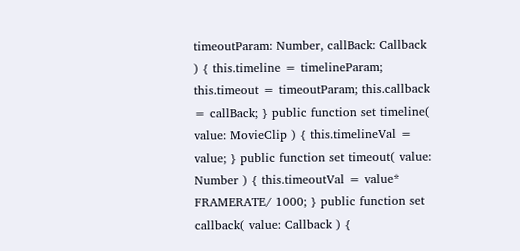timeoutParam: Number, callBack: Callback ) { this.timeline = timelineParam; this.timeout = timeoutParam; this.callback = callBack; } public function set timeline( value: MovieClip ) { this.timelineVal = value; } public function set timeout( value: Number ) { this.timeoutVal = value* FRAMERATE/ 1000; } public function set callback( value: Callback ) {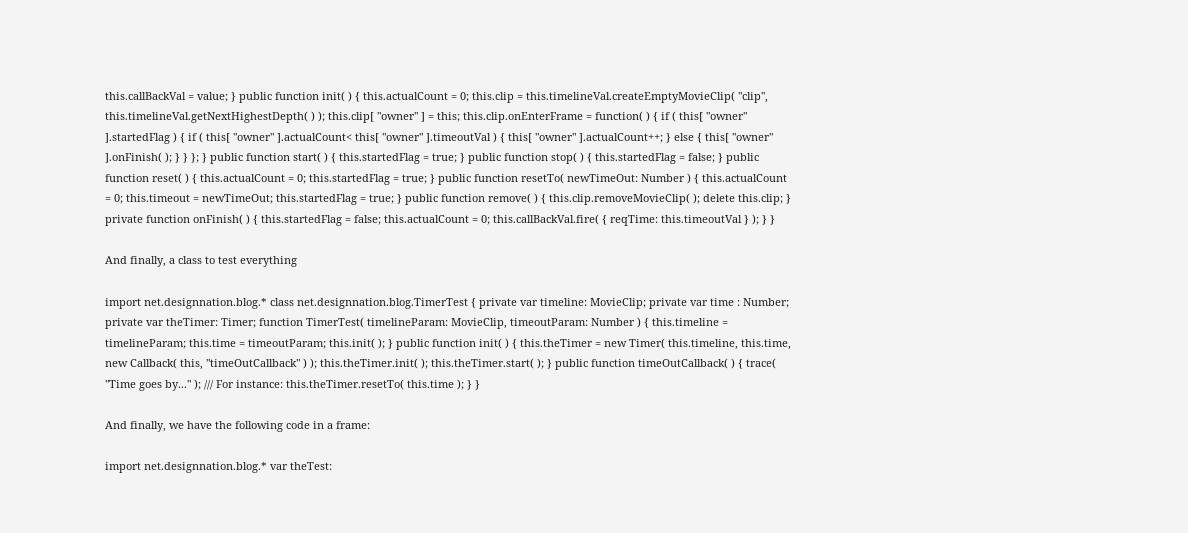this.callBackVal = value; } public function init( ) { this.actualCount = 0; this.clip = this.timelineVal.createEmptyMovieClip( "clip", this.timelineVal.getNextHighestDepth( ) ); this.clip[ "owner" ] = this; this.clip.onEnterFrame = function( ) { if ( this[ "owner" ].startedFlag ) { if ( this[ "owner" ].actualCount< this[ "owner" ].timeoutVal ) { this[ "owner" ].actualCount++; } else { this[ "owner" ].onFinish( ); } } }; } public function start( ) { this.startedFlag = true; } public function stop( ) { this.startedFlag = false; } public function reset( ) { this.actualCount = 0; this.startedFlag = true; } public function resetTo( newTimeOut: Number ) { this.actualCount = 0; this.timeout = newTimeOut; this.startedFlag = true; } public function remove( ) { this.clip.removeMovieClip( ); delete this.clip; } private function onFinish( ) { this.startedFlag = false; this.actualCount = 0; this.callBackVal.fire( { reqTime: this.timeoutVal } ); } }

And finally, a class to test everything

import net.designnation.blog.* class net.designnation.blog.TimerTest { private var timeline: MovieClip; private var time : Number; private var theTimer: Timer; function TimerTest( timelineParam: MovieClip, timeoutParam: Number ) { this.timeline = timelineParam; this.time = timeoutParam; this.init( ); } public function init( ) { this.theTimer = new Timer( this.timeline, this.time, new Callback( this, "timeOutCallback" ) ); this.theTimer.init( ); this.theTimer.start( ); } public function timeOutCallback( ) { trace( "Time goes by..." ); /// For instance: this.theTimer.resetTo( this.time ); } }

And finally, we have the following code in a frame:

import net.designnation.blog.* var theTest: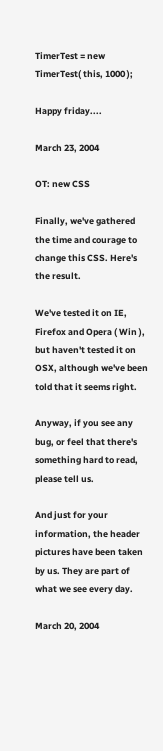TimerTest = new TimerTest( this, 1000 );

Happy friday....

March 23, 2004

OT: new CSS

Finally, we've gathered the time and courage to change this CSS. Here's the result.

We've tested it on IE, Firefox and Opera ( Win ), but haven't tested it on OSX, although we've been told that it seems right.

Anyway, if you see any bug, or feel that there's something hard to read, please tell us.

And just for your information, the header pictures have been taken by us. They are part of what we see every day.

March 20, 2004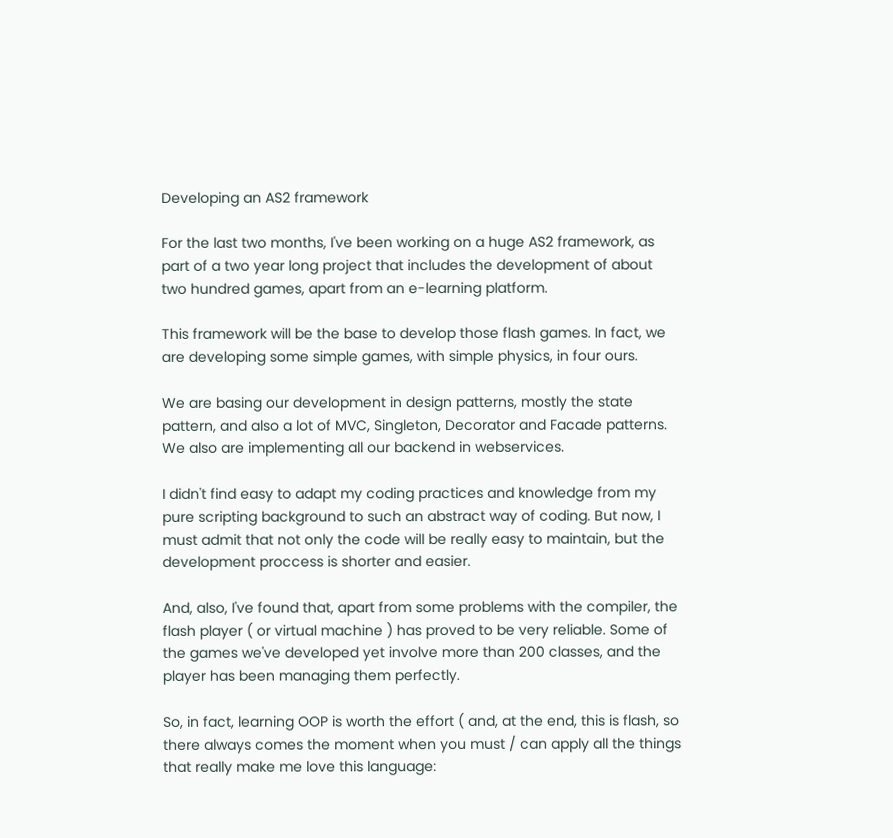Developing an AS2 framework

For the last two months, I've been working on a huge AS2 framework, as part of a two year long project that includes the development of about two hundred games, apart from an e-learning platform.

This framework will be the base to develop those flash games. In fact, we are developing some simple games, with simple physics, in four ours.

We are basing our development in design patterns, mostly the state pattern, and also a lot of MVC, Singleton, Decorator and Facade patterns. We also are implementing all our backend in webservices.

I didn't find easy to adapt my coding practices and knowledge from my pure scripting background to such an abstract way of coding. But now, I must admit that not only the code will be really easy to maintain, but the development proccess is shorter and easier.

And, also, I've found that, apart from some problems with the compiler, the flash player ( or virtual machine ) has proved to be very reliable. Some of the games we've developed yet involve more than 200 classes, and the player has been managing them perfectly.

So, in fact, learning OOP is worth the effort ( and, at the end, this is flash, so there always comes the moment when you must / can apply all the things that really make me love this language: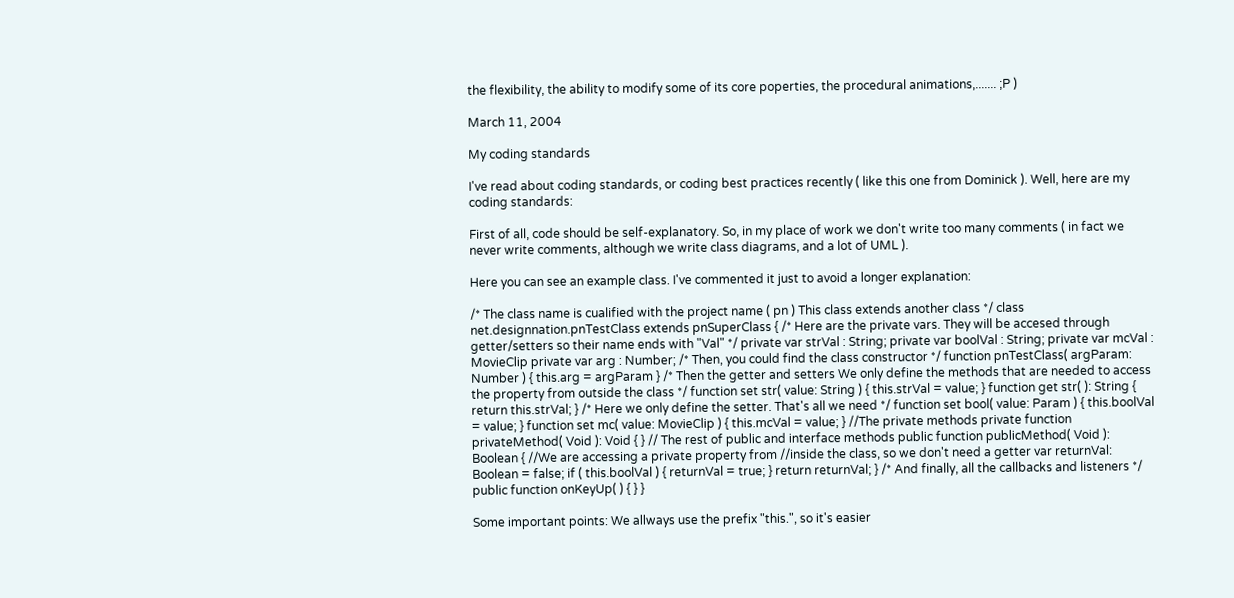the flexibility, the ability to modify some of its core poperties, the procedural animations,....... ;P )

March 11, 2004

My coding standards

I've read about coding standards, or coding best practices recently ( like this one from Dominick ). Well, here are my coding standards:

First of all, code should be self-explanatory. So, in my place of work we don't write too many comments ( in fact we never write comments, although we write class diagrams, and a lot of UML ).

Here you can see an example class. I've commented it just to avoid a longer explanation:

/* The class name is cualified with the project name ( pn ) This class extends another class */ class net.designnation.pnTestClass extends pnSuperClass { /* Here are the private vars. They will be accesed through getter/setters so their name ends with "Val" */ private var strVal : String; private var boolVal : String; private var mcVal : MovieClip private var arg : Number; /* Then, you could find the class constructor */ function pnTestClass( argParam: Number ) { this.arg = argParam } /* Then the getter and setters We only define the methods that are needed to access the property from outside the class */ function set str( value: String ) { this.strVal = value; } function get str( ): String { return this.strVal; } /* Here we only define the setter. That's all we need */ function set bool( value: Param ) { this.boolVal = value; } function set mc( value: MovieClip ) { this.mcVal = value; } //The private methods private function privateMethod( Void ): Void { } // The rest of public and interface methods public function publicMethod( Void ): Boolean { //We are accessing a private property from //inside the class, so we don't need a getter var returnVal: Boolean = false; if ( this.boolVal ) { returnVal = true; } return returnVal; } /* And finally, all the callbacks and listeners */ public function onKeyUp( ) { } }

Some important points: We allways use the prefix "this.", so it's easier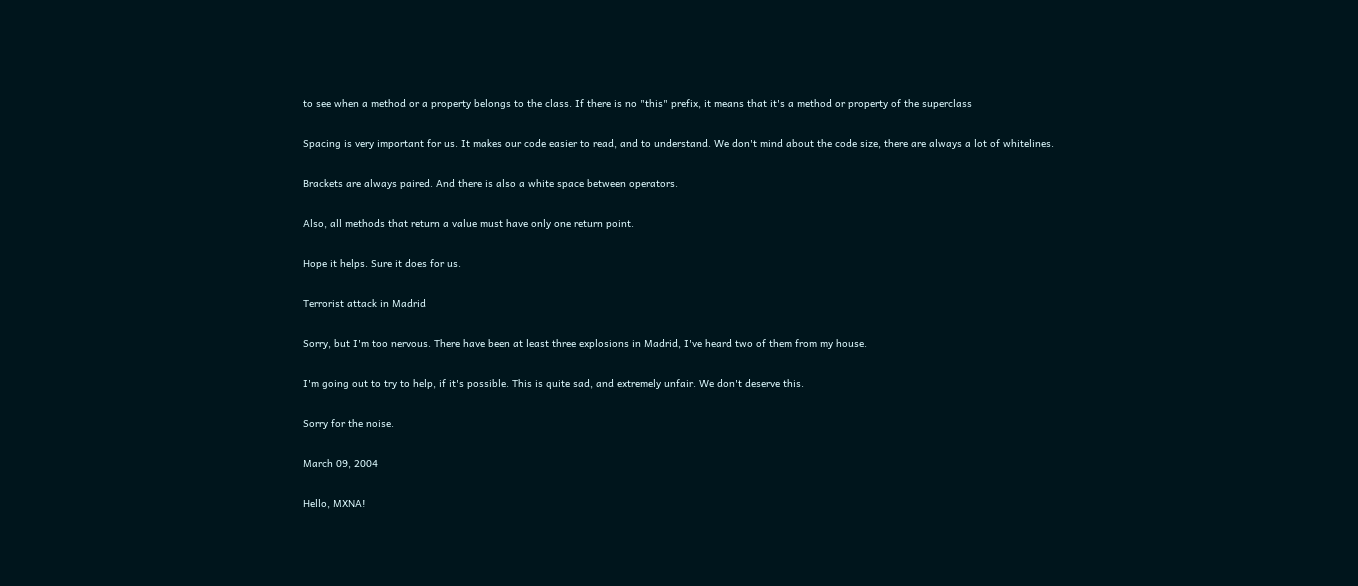to see when a method or a property belongs to the class. If there is no "this" prefix, it means that it's a method or property of the superclass

Spacing is very important for us. It makes our code easier to read, and to understand. We don't mind about the code size, there are always a lot of whitelines.

Brackets are always paired. And there is also a white space between operators.

Also, all methods that return a value must have only one return point.

Hope it helps. Sure it does for us.

Terrorist attack in Madrid

Sorry, but I'm too nervous. There have been at least three explosions in Madrid, I've heard two of them from my house.

I'm going out to try to help, if it's possible. This is quite sad, and extremely unfair. We don't deserve this.

Sorry for the noise.

March 09, 2004

Hello, MXNA!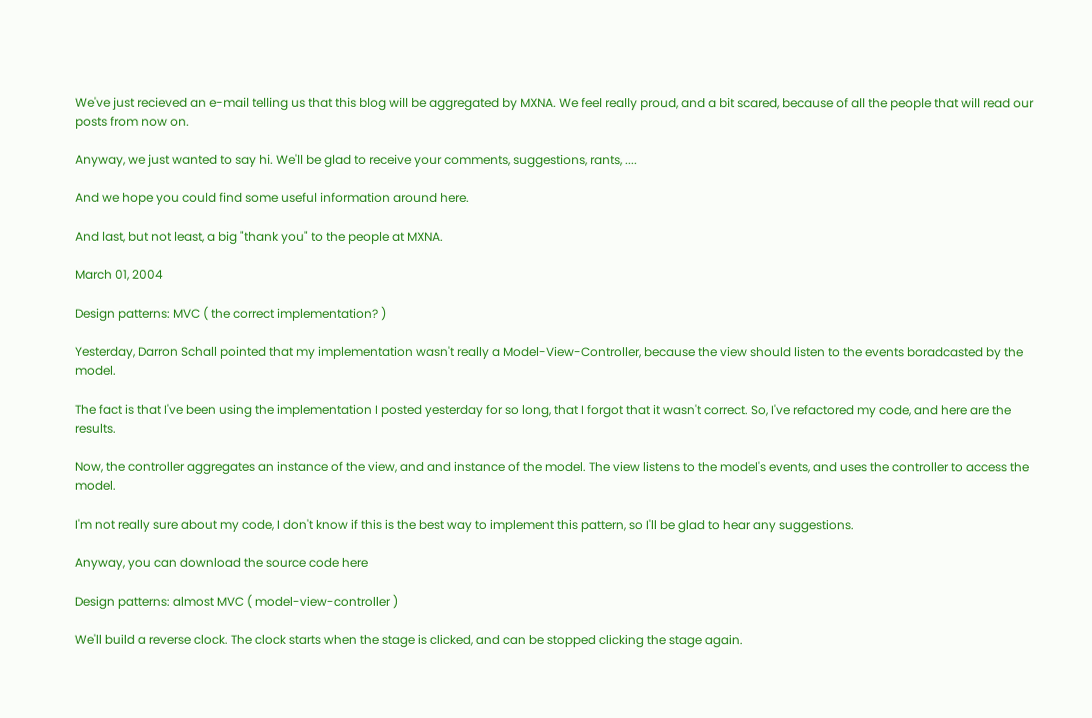We've just recieved an e-mail telling us that this blog will be aggregated by MXNA. We feel really proud, and a bit scared, because of all the people that will read our posts from now on.

Anyway, we just wanted to say hi. We'll be glad to receive your comments, suggestions, rants, ....

And we hope you could find some useful information around here.

And last, but not least, a big "thank you" to the people at MXNA.

March 01, 2004

Design patterns: MVC ( the correct implementation? )

Yesterday, Darron Schall pointed that my implementation wasn't really a Model-View-Controller, because the view should listen to the events boradcasted by the model.

The fact is that I've been using the implementation I posted yesterday for so long, that I forgot that it wasn't correct. So, I've refactored my code, and here are the results.

Now, the controller aggregates an instance of the view, and and instance of the model. The view listens to the model's events, and uses the controller to access the model.

I'm not really sure about my code, I don't know if this is the best way to implement this pattern, so I'll be glad to hear any suggestions.

Anyway, you can download the source code here

Design patterns: almost MVC ( model-view-controller )

We'll build a reverse clock. The clock starts when the stage is clicked, and can be stopped clicking the stage again.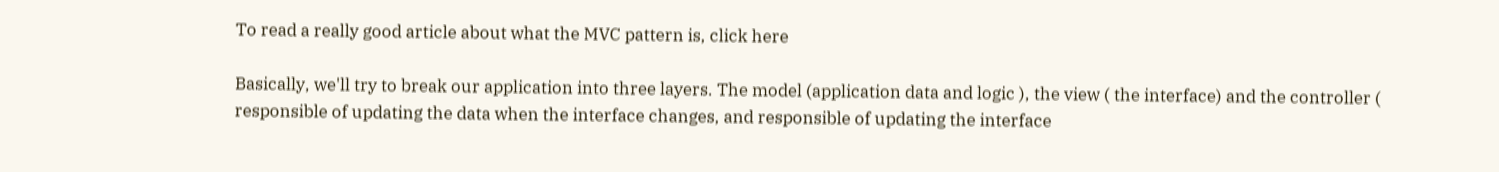To read a really good article about what the MVC pattern is, click here

Basically, we'll try to break our application into three layers. The model (application data and logic ), the view ( the interface) and the controller ( responsible of updating the data when the interface changes, and responsible of updating the interface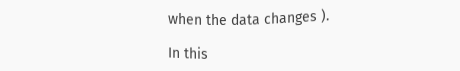when the data changes ).

In this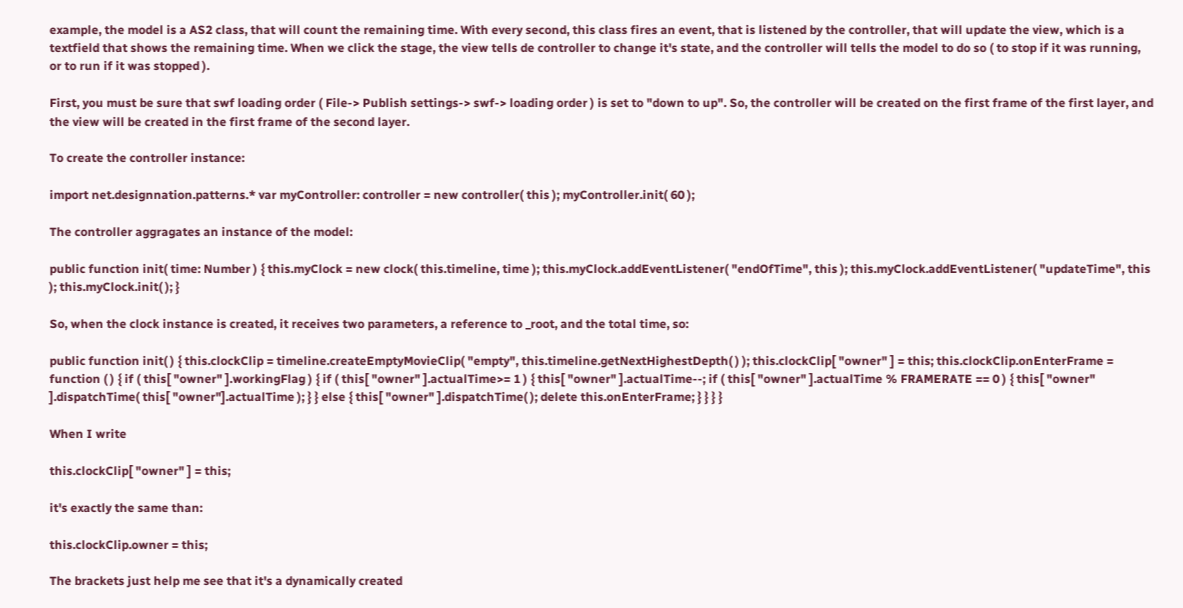example, the model is a AS2 class, that will count the remaining time. With every second, this class fires an event, that is listened by the controller, that will update the view, which is a textfield that shows the remaining time. When we click the stage, the view tells de controller to change it's state, and the controller will tells the model to do so ( to stop if it was running, or to run if it was stopped ).

First, you must be sure that swf loading order ( File-> Publish settings-> swf-> loading order ) is set to "down to up". So, the controller will be created on the first frame of the first layer, and the view will be created in the first frame of the second layer.

To create the controller instance:

import net.designnation.patterns.* var myController: controller = new controller( this ); myController.init( 60 );

The controller aggragates an instance of the model:

public function init( time: Number ) { this.myClock = new clock( this.timeline, time ); this.myClock.addEventListener( "endOfTime", this ); this.myClock.addEventListener( "updateTime", this ); this.myClock.init( ); }

So, when the clock instance is created, it receives two parameters, a reference to _root, and the total time, so:

public function init( ) { this.clockClip = timeline.createEmptyMovieClip( "empty", this.timeline.getNextHighestDepth( ) ); this.clockClip[ "owner" ] = this; this.clockClip.onEnterFrame = function ( ) { if ( this[ "owner" ].workingFlag ) { if ( this[ "owner" ].actualTime>= 1 ) { this[ "owner" ].actualTime--; if ( this[ "owner" ].actualTime % FRAMERATE == 0 ) { this[ "owner" ].dispatchTime( this[ "owner"].actualTime ); } } else { this[ "owner" ].dispatchTime( ); delete this.onEnterFrame; } } } }

When I write

this.clockClip[ "owner" ] = this;

it's exactly the same than:

this.clockClip.owner = this;

The brackets just help me see that it's a dynamically created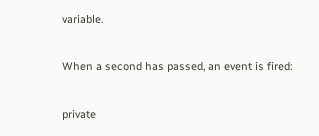variable.

When a second has passed, an event is fired:

private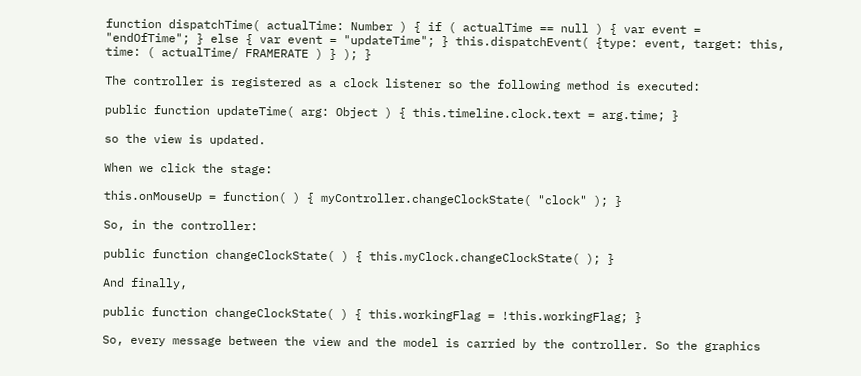function dispatchTime( actualTime: Number ) { if ( actualTime == null ) { var event = "endOfTime"; } else { var event = "updateTime"; } this.dispatchEvent( {type: event, target: this, time: ( actualTime/ FRAMERATE ) } ); }

The controller is registered as a clock listener so the following method is executed:

public function updateTime( arg: Object ) { this.timeline.clock.text = arg.time; }

so the view is updated.

When we click the stage:

this.onMouseUp = function( ) { myController.changeClockState( "clock" ); }

So, in the controller:

public function changeClockState( ) { this.myClock.changeClockState( ); }

And finally,

public function changeClockState( ) { this.workingFlag = !this.workingFlag; }

So, every message between the view and the model is carried by the controller. So the graphics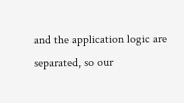and the application logic are separated, so our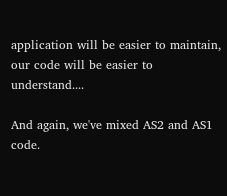application will be easier to maintain, our code will be easier to understand....

And again, we've mixed AS2 and AS1 code.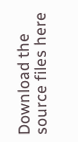Download the source files here